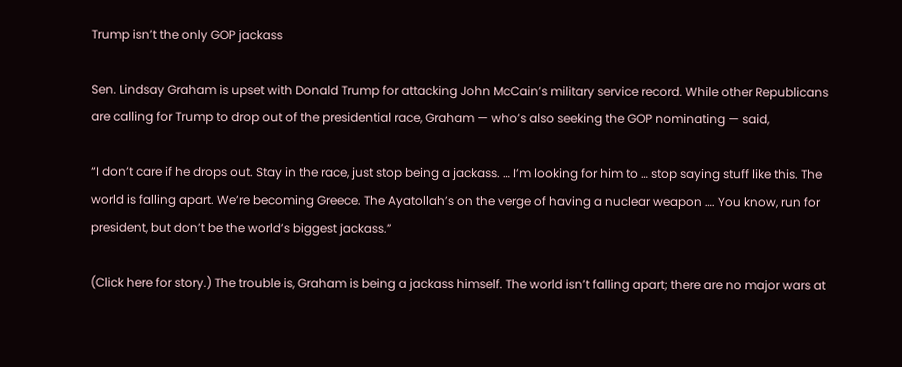Trump isn’t the only GOP jackass

Sen. Lindsay Graham is upset with Donald Trump for attacking John McCain’s military service record. While other Republicans are calling for Trump to drop out of the presidential race, Graham — who’s also seeking the GOP nominating — said,

“I don’t care if he drops out. Stay in the race, just stop being a jackass. … I’m looking for him to … stop saying stuff like this. The world is falling apart. We’re becoming Greece. The Ayatollah’s on the verge of having a nuclear weapon …. You know, run for president, but don’t be the world’s biggest jackass.”

(Click here for story.) The trouble is, Graham is being a jackass himself. The world isn’t falling apart; there are no major wars at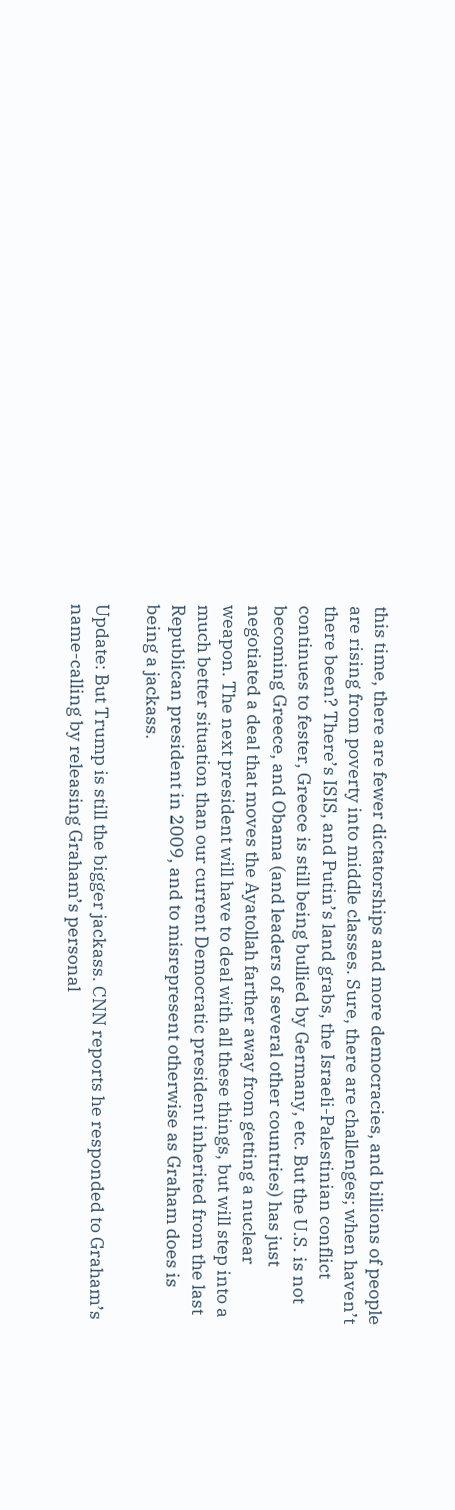this time, there are fewer dictatorships and more democracies, and billions of people are rising from poverty into middle classes. Sure, there are challenges; when haven’t there been? There’s ISIS, and Putin’s land grabs, the Israeli-Palestinian conflict continues to fester, Greece is still being bullied by Germany, etc. But the U.S. is not becoming Greece, and Obama (and leaders of several other countries) has just negotiated a deal that moves the Ayatollah farther away from getting a nuclear weapon. The next president will have to deal with all these things, but will step into a much better situation than our current Democratic president inherited from the last Republican president in 2009, and to misrepresent otherwise as Graham does is being a jackass.

Update: But Trump is still the bigger jackass. CNN reports he responded to Graham’s name-calling by releasing Graham’s personal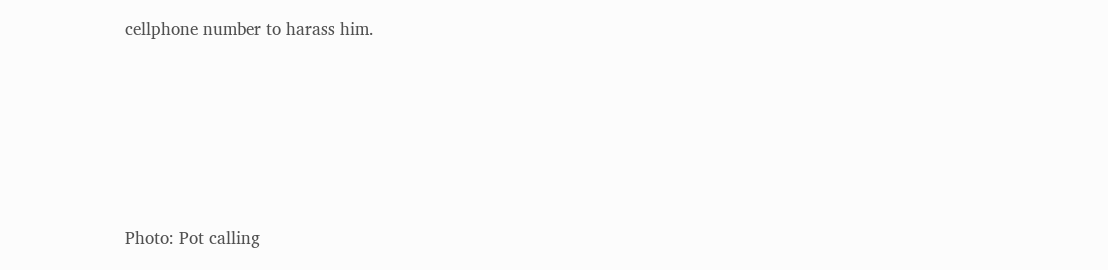cellphone number to harass him.










Photo: Pot calling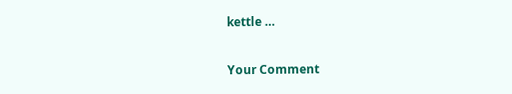kettle …

Your Comment